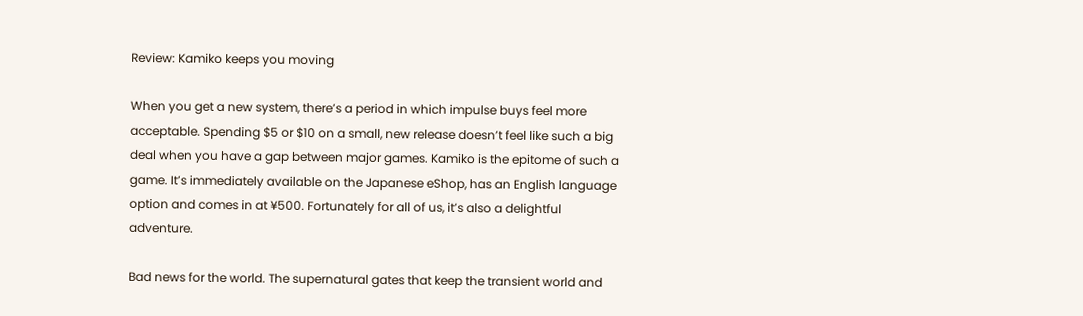Review: Kamiko keeps you moving

When you get a new system, there’s a period in which impulse buys feel more acceptable. Spending $5 or $10 on a small, new release doesn’t feel like such a big deal when you have a gap between major games. Kamiko is the epitome of such a game. It’s immediately available on the Japanese eShop, has an English language option and comes in at ¥500. Fortunately for all of us, it’s also a delightful adventure.

Bad news for the world. The supernatural gates that keep the transient world and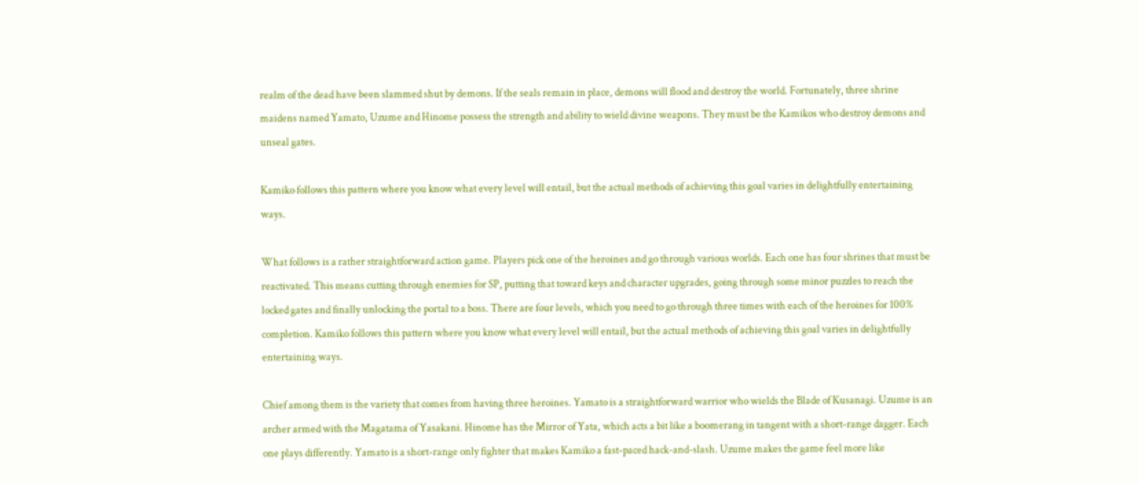realm of the dead have been slammed shut by demons. If the seals remain in place, demons will flood and destroy the world. Fortunately, three shrine maidens named Yamato, Uzume and Hinome possess the strength and ability to wield divine weapons. They must be the Kamikos who destroy demons and unseal gates.

Kamiko follows this pattern where you know what every level will entail, but the actual methods of achieving this goal varies in delightfully entertaining ways.

What follows is a rather straightforward action game. Players pick one of the heroines and go through various worlds. Each one has four shrines that must be reactivated. This means cutting through enemies for SP, putting that toward keys and character upgrades, going through some minor puzzles to reach the locked gates and finally unlocking the portal to a boss. There are four levels, which you need to go through three times with each of the heroines for 100% completion. Kamiko follows this pattern where you know what every level will entail, but the actual methods of achieving this goal varies in delightfully entertaining ways.

Chief among them is the variety that comes from having three heroines. Yamato is a straightforward warrior who wields the Blade of Kusanagi. Uzume is an archer armed with the Magatama of Yasakani. Hinome has the Mirror of Yata, which acts a bit like a boomerang in tangent with a short-range dagger. Each one plays differently. Yamato is a short-range only fighter that makes Kamiko a fast-paced hack-and-slash. Uzume makes the game feel more like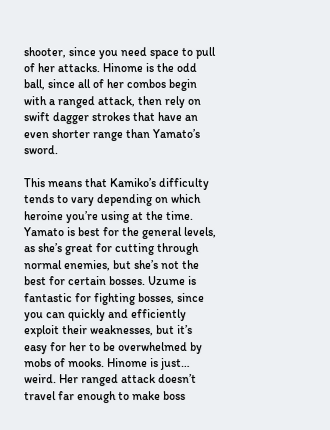shooter, since you need space to pull of her attacks. Hinome is the odd ball, since all of her combos begin with a ranged attack, then rely on swift dagger strokes that have an even shorter range than Yamato’s sword.

This means that Kamiko’s difficulty tends to vary depending on which heroine you’re using at the time. Yamato is best for the general levels, as she’s great for cutting through normal enemies, but she’s not the best for certain bosses. Uzume is fantastic for fighting bosses, since you can quickly and efficiently exploit their weaknesses, but it’s easy for her to be overwhelmed by mobs of mooks. Hinome is just… weird. Her ranged attack doesn’t travel far enough to make boss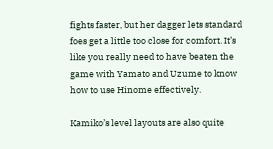fights faster, but her dagger lets standard foes get a little too close for comfort. It’s like you really need to have beaten the game with Yamato and Uzume to know how to use Hinome effectively.

Kamiko’s level layouts are also quite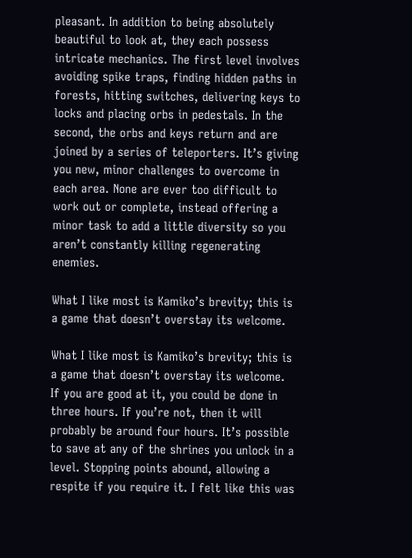pleasant. In addition to being absolutely beautiful to look at, they each possess intricate mechanics. The first level involves avoiding spike traps, finding hidden paths in forests, hitting switches, delivering keys to locks and placing orbs in pedestals. In the second, the orbs and keys return and are joined by a series of teleporters. It’s giving you new, minor challenges to overcome in each area. None are ever too difficult to work out or complete, instead offering a minor task to add a little diversity so you aren’t constantly killing regenerating enemies.

What I like most is Kamiko’s brevity; this is a game that doesn’t overstay its welcome.

What I like most is Kamiko’s brevity; this is a game that doesn’t overstay its welcome. If you are good at it, you could be done in three hours. If you’re not, then it will probably be around four hours. It’s possible to save at any of the shrines you unlock in a level. Stopping points abound, allowing a respite if you require it. I felt like this was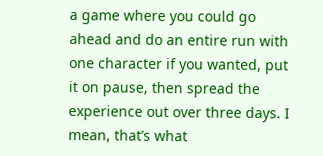a game where you could go ahead and do an entire run with one character if you wanted, put it on pause, then spread the experience out over three days. I mean, that’s what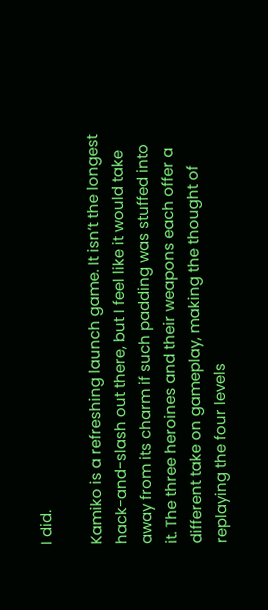I did.

Kamiko is a refreshing launch game. It isn’t the longest hack-and-slash out there, but I feel like it would take away from its charm if such padding was stuffed into it. The three heroines and their weapons each offer a different take on gameplay, making the thought of replaying the four levels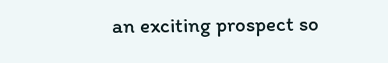an exciting prospect so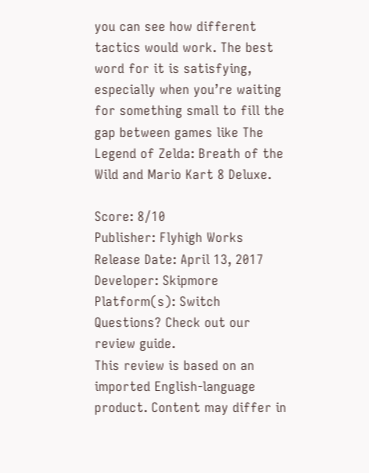you can see how different tactics would work. The best word for it is satisfying, especially when you’re waiting for something small to fill the gap between games like The Legend of Zelda: Breath of the Wild and Mario Kart 8 Deluxe.

Score: 8/10
Publisher: Flyhigh Works
Release Date: April 13, 2017
Developer: Skipmore
Platform(s): Switch
Questions? Check out our review guide.
This review is based on an imported English-language product. Content may differ in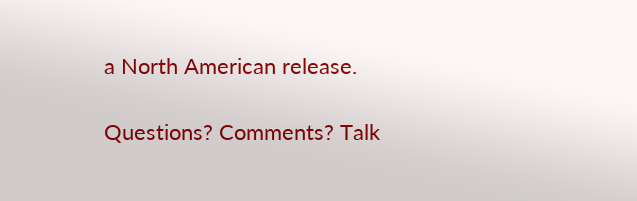a North American release.

Questions? Comments? Talk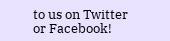to us on Twitter or Facebook!